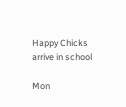Happy Chicks arrive in school

Mon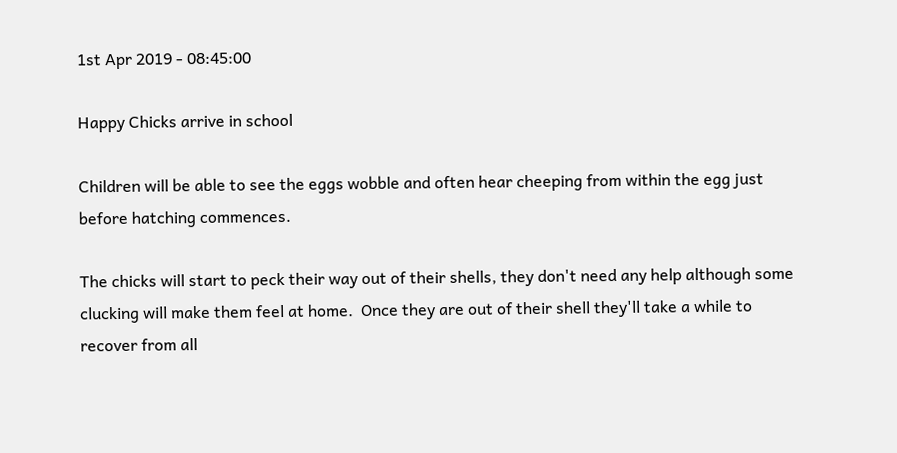1st Apr 2019 - 08:45:00

Happy Chicks arrive in school

Children will be able to see the eggs wobble and often hear cheeping from within the egg just before hatching commences.

The chicks will start to peck their way out of their shells, they don't need any help although some clucking will make them feel at home.  Once they are out of their shell they'll take a while to recover from all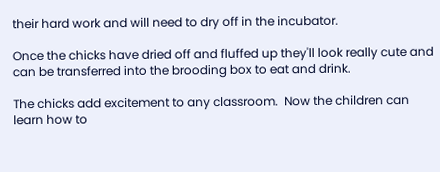their hard work and will need to dry off in the incubator.

Once the chicks have dried off and fluffed up they'll look really cute and can be transferred into the brooding box to eat and drink.

The chicks add excitement to any classroom.  Now the children can learn how to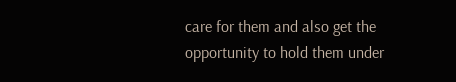care for them and also get the opportunity to hold them under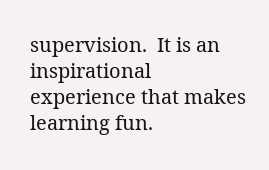supervision.  It is an inspirational experience that makes learning fun.